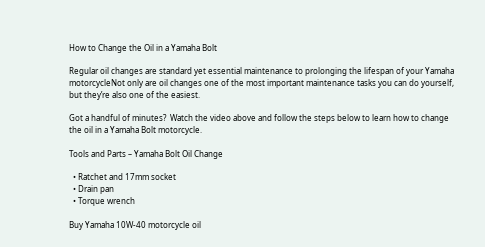How to Change the Oil in a Yamaha Bolt

Regular oil changes are standard yet essential maintenance to prolonging the lifespan of your Yamaha motorcycleNot only are oil changes one of the most important maintenance tasks you can do yourself, but they’re also one of the easiest.

Got a handful of minutes?  Watch the video above and follow the steps below to learn how to change the oil in a Yamaha Bolt motorcycle.

Tools and Parts – Yamaha Bolt Oil Change

  • Ratchet and 17mm socket
  • Drain pan
  • Torque wrench

Buy Yamaha 10W-40 motorcycle oil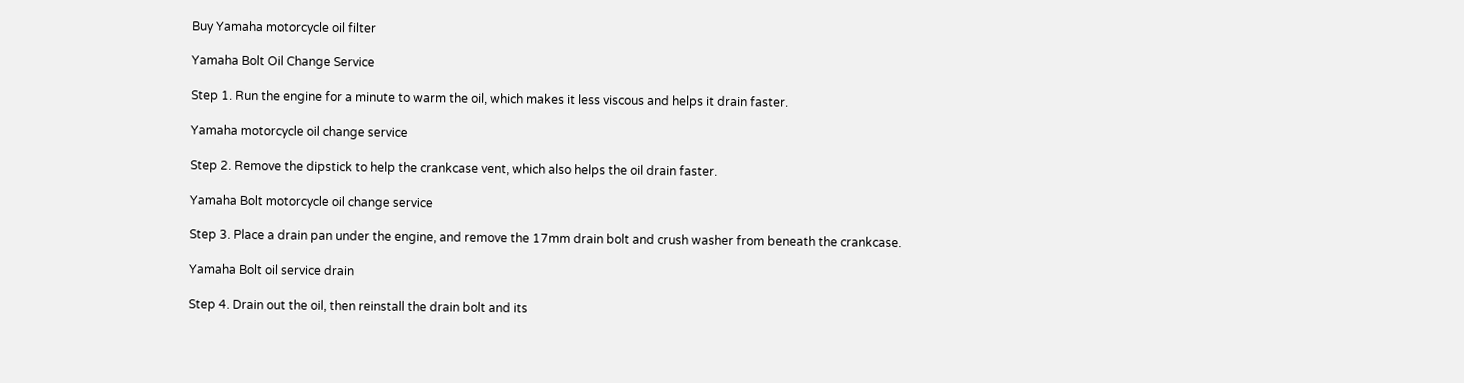Buy Yamaha motorcycle oil filter

Yamaha Bolt Oil Change Service

Step 1. Run the engine for a minute to warm the oil, which makes it less viscous and helps it drain faster.

Yamaha motorcycle oil change service

Step 2. Remove the dipstick to help the crankcase vent, which also helps the oil drain faster.

Yamaha Bolt motorcycle oil change service

Step 3. Place a drain pan under the engine, and remove the 17mm drain bolt and crush washer from beneath the crankcase.

Yamaha Bolt oil service drain

Step 4. Drain out the oil, then reinstall the drain bolt and its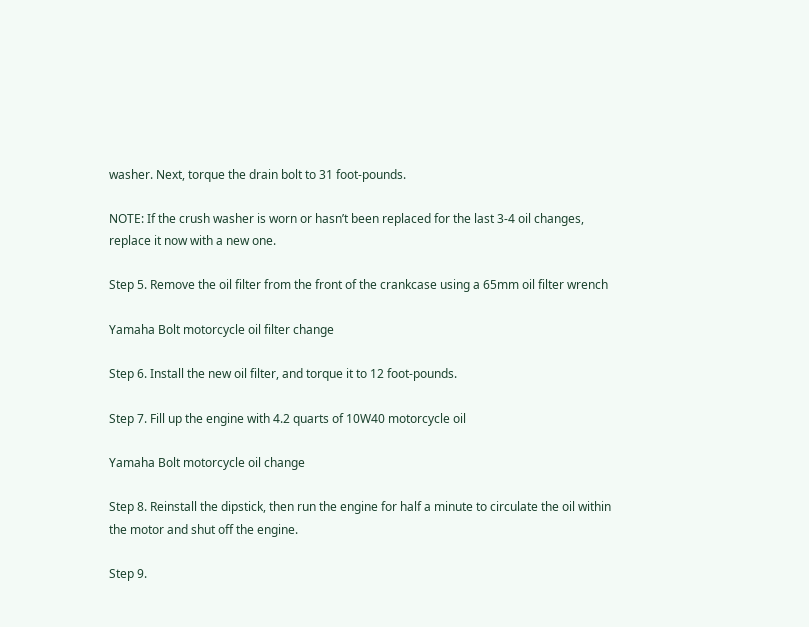washer. Next, torque the drain bolt to 31 foot-pounds.

NOTE: If the crush washer is worn or hasn’t been replaced for the last 3-4 oil changes, replace it now with a new one.

Step 5. Remove the oil filter from the front of the crankcase using a 65mm oil filter wrench

Yamaha Bolt motorcycle oil filter change

Step 6. Install the new oil filter, and torque it to 12 foot-pounds.

Step 7. Fill up the engine with 4.2 quarts of 10W40 motorcycle oil

Yamaha Bolt motorcycle oil change

Step 8. Reinstall the dipstick, then run the engine for half a minute to circulate the oil within the motor and shut off the engine.

Step 9.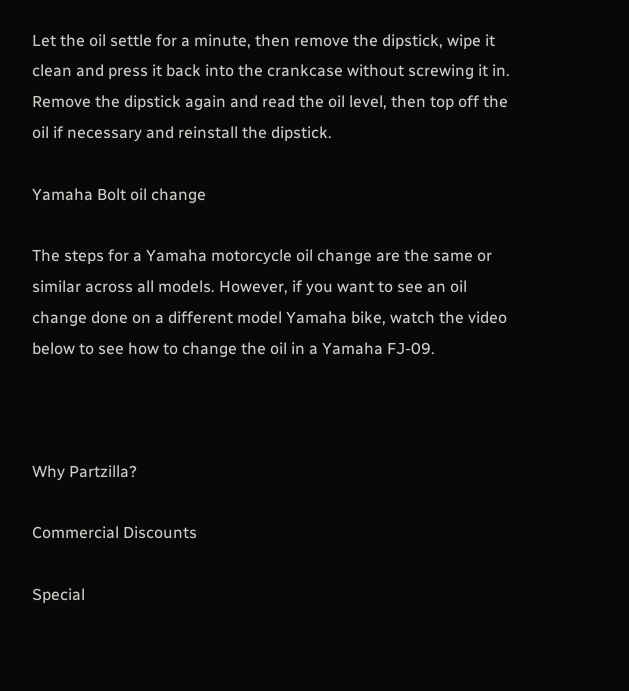Let the oil settle for a minute, then remove the dipstick, wipe it clean and press it back into the crankcase without screwing it in. Remove the dipstick again and read the oil level, then top off the oil if necessary and reinstall the dipstick.

Yamaha Bolt oil change

The steps for a Yamaha motorcycle oil change are the same or similar across all models. However, if you want to see an oil change done on a different model Yamaha bike, watch the video below to see how to change the oil in a Yamaha FJ-09.



Why Partzilla?

Commercial Discounts

Special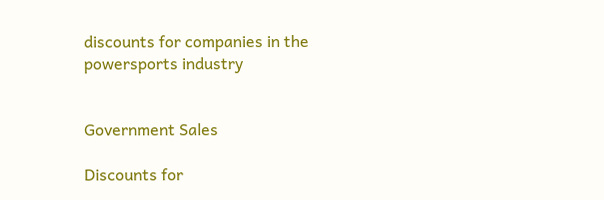discounts for companies in the powersports industry


Government Sales

Discounts for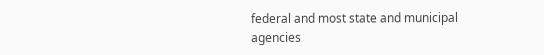federal and most state and municipal agencies